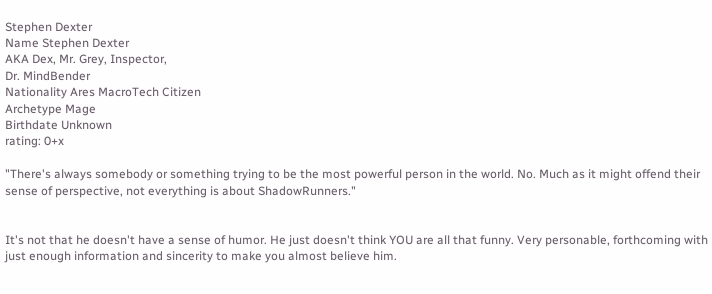Stephen Dexter
Name Stephen Dexter
AKA Dex, Mr. Grey, Inspector,
Dr. MindBender
Nationality Ares MacroTech Citizen
Archetype Mage
Birthdate Unknown
rating: 0+x

"There's always somebody or something trying to be the most powerful person in the world. No. Much as it might offend their sense of perspective, not everything is about ShadowRunners."


It's not that he doesn't have a sense of humor. He just doesn't think YOU are all that funny. Very personable, forthcoming with just enough information and sincerity to make you almost believe him.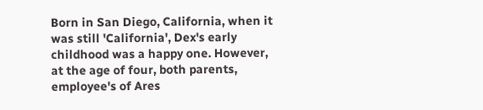Born in San Diego, California, when it was still 'California', Dex's early childhood was a happy one. However, at the age of four, both parents, employee's of Ares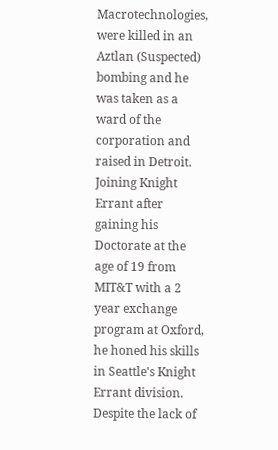Macrotechnologies, were killed in an Aztlan (Suspected) bombing and he was taken as a ward of the corporation and raised in Detroit. Joining Knight Errant after gaining his Doctorate at the age of 19 from MIT&T with a 2 year exchange program at Oxford, he honed his skills in Seattle's Knight Errant division. Despite the lack of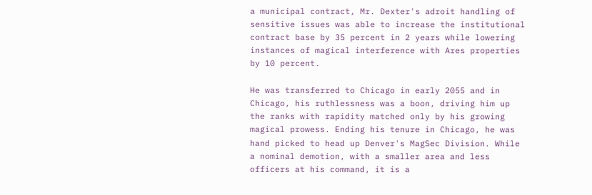a municipal contract, Mr. Dexter's adroit handling of sensitive issues was able to increase the institutional contract base by 35 percent in 2 years while lowering instances of magical interference with Ares properties by 10 percent.

He was transferred to Chicago in early 2055 and in Chicago, his ruthlessness was a boon, driving him up the ranks with rapidity matched only by his growing magical prowess. Ending his tenure in Chicago, he was hand picked to head up Denver's MagSec Division. While a nominal demotion, with a smaller area and less officers at his command, it is a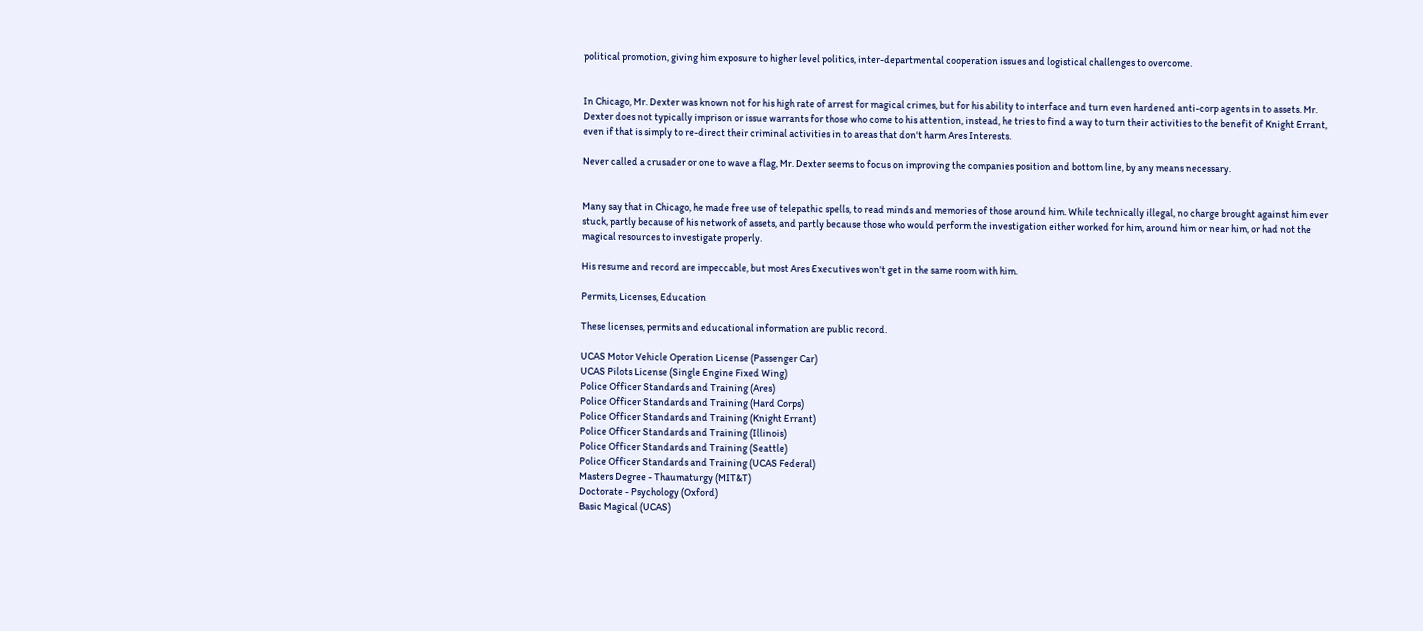political promotion, giving him exposure to higher level politics, inter-departmental cooperation issues and logistical challenges to overcome.


In Chicago, Mr. Dexter was known not for his high rate of arrest for magical crimes, but for his ability to interface and turn even hardened anti-corp agents in to assets. Mr. Dexter does not typically imprison or issue warrants for those who come to his attention, instead, he tries to find a way to turn their activities to the benefit of Knight Errant, even if that is simply to re-direct their criminal activities in to areas that don't harm Ares Interests.

Never called a crusader or one to wave a flag, Mr. Dexter seems to focus on improving the companies position and bottom line, by any means necessary.


Many say that in Chicago, he made free use of telepathic spells, to read minds and memories of those around him. While technically illegal, no charge brought against him ever stuck, partly because of his network of assets, and partly because those who would perform the investigation either worked for him, around him or near him, or had not the magical resources to investigate properly.

His resume and record are impeccable, but most Ares Executives won't get in the same room with him.

Permits, Licenses, Education

These licenses, permits and educational information are public record.

UCAS Motor Vehicle Operation License (Passenger Car)
UCAS Pilots License (Single Engine Fixed Wing)
Police Officer Standards and Training (Ares)
Police Officer Standards and Training (Hard Corps)
Police Officer Standards and Training (Knight Errant)
Police Officer Standards and Training (Illinois)
Police Officer Standards and Training (Seattle)
Police Officer Standards and Training (UCAS Federal)
Masters Degree - Thaumaturgy (MIT&T)
Doctorate - Psychology (Oxford)
Basic Magical (UCAS)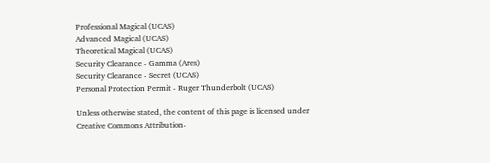Professional Magical (UCAS)
Advanced Magical (UCAS)
Theoretical Magical (UCAS)
Security Clearance - Gamma (Ares)
Security Clearance - Secret (UCAS)
Personal Protection Permit - Ruger Thunderbolt (UCAS)

Unless otherwise stated, the content of this page is licensed under Creative Commons Attribution-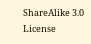ShareAlike 3.0 License